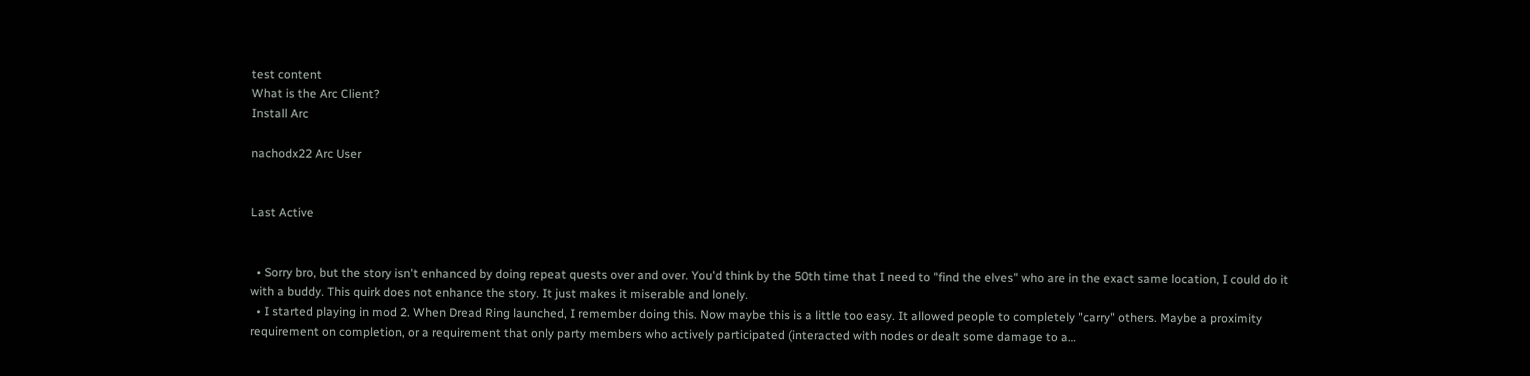test content
What is the Arc Client?
Install Arc

nachodx22 Arc User


Last Active


  • Sorry bro, but the story isn't enhanced by doing repeat quests over and over. You'd think by the 50th time that I need to "find the elves" who are in the exact same location, I could do it with a buddy. This quirk does not enhance the story. It just makes it miserable and lonely.
  • I started playing in mod 2. When Dread Ring launched, I remember doing this. Now maybe this is a little too easy. It allowed people to completely "carry" others. Maybe a proximity requirement on completion, or a requirement that only party members who actively participated (interacted with nodes or dealt some damage to a…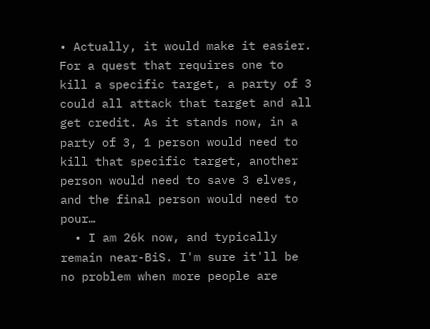• Actually, it would make it easier. For a quest that requires one to kill a specific target, a party of 3 could all attack that target and all get credit. As it stands now, in a party of 3, 1 person would need to kill that specific target, another person would need to save 3 elves, and the final person would need to pour…
  • I am 26k now, and typically remain near-BiS. I'm sure it'll be no problem when more people are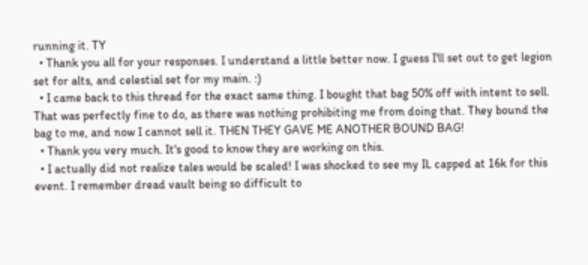running it. TY
  • Thank you all for your responses. I understand a little better now. I guess I'll set out to get legion set for alts, and celestial set for my main. :)
  • I came back to this thread for the exact same thing. I bought that bag 50% off with intent to sell. That was perfectly fine to do, as there was nothing prohibiting me from doing that. They bound the bag to me, and now I cannot sell it. THEN THEY GAVE ME ANOTHER BOUND BAG!
  • Thank you very much. It's good to know they are working on this.
  • I actually did not realize tales would be scaled! I was shocked to see my IL capped at 16k for this event. I remember dread vault being so difficult to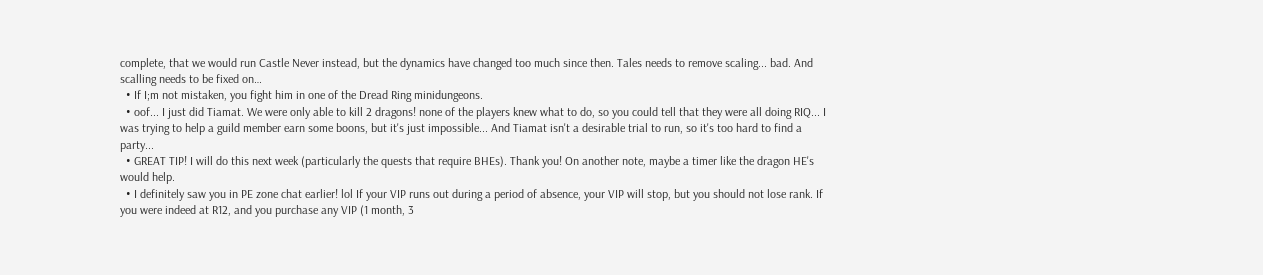complete, that we would run Castle Never instead, but the dynamics have changed too much since then. Tales needs to remove scaling... bad. And scalling needs to be fixed on…
  • If I;m not mistaken, you fight him in one of the Dread Ring minidungeons.
  • oof... I just did Tiamat. We were only able to kill 2 dragons! none of the players knew what to do, so you could tell that they were all doing RIQ... I was trying to help a guild member earn some boons, but it's just impossible... And Tiamat isn't a desirable trial to run, so it's too hard to find a party...
  • GREAT TIP! I will do this next week (particularly the quests that require BHEs). Thank you! On another note, maybe a timer like the dragon HE's would help.
  • I definitely saw you in PE zone chat earlier! lol If your VIP runs out during a period of absence, your VIP will stop, but you should not lose rank. If you were indeed at R12, and you purchase any VIP (1 month, 3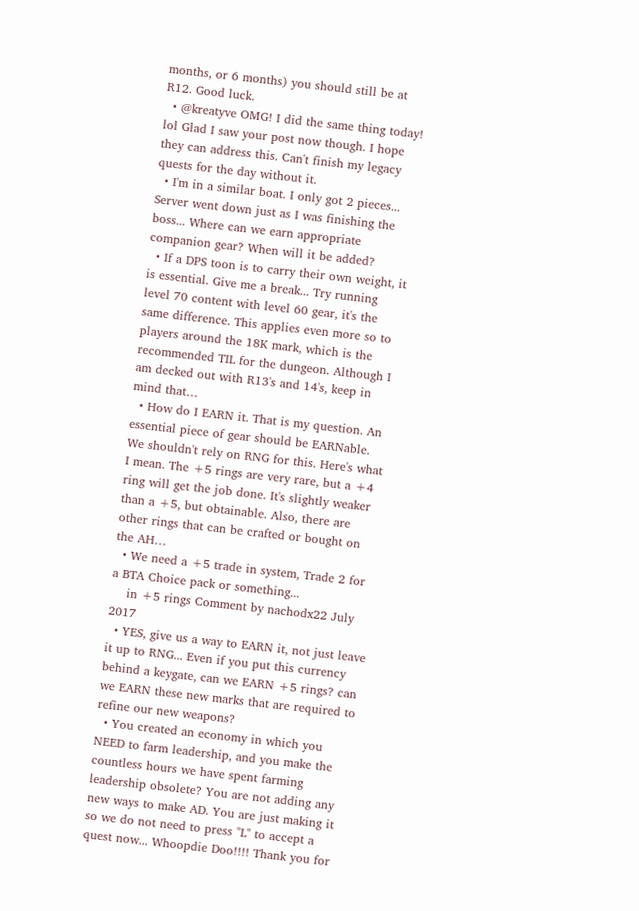months, or 6 months) you should still be at R12. Good luck.
  • @kreatyve OMG! I did the same thing today! lol Glad I saw your post now though. I hope they can address this. Can't finish my legacy quests for the day without it.
  • I'm in a similar boat. I only got 2 pieces... Server went down just as I was finishing the boss... Where can we earn appropriate companion gear? When will it be added?
  • If a DPS toon is to carry their own weight, it is essential. Give me a break... Try running level 70 content with level 60 gear, it's the same difference. This applies even more so to players around the 18K mark, which is the recommended TIL for the dungeon. Although I am decked out with R13's and 14's, keep in mind that…
  • How do I EARN it. That is my question. An essential piece of gear should be EARNable. We shouldn't rely on RNG for this. Here's what I mean. The +5 rings are very rare, but a +4 ring will get the job done. It's slightly weaker than a +5, but obtainable. Also, there are other rings that can be crafted or bought on the AH…
  • We need a +5 trade in system, Trade 2 for a BTA Choice pack or something...
    in +5 rings Comment by nachodx22 July 2017
  • YES, give us a way to EARN it, not just leave it up to RNG... Even if you put this currency behind a keygate, can we EARN +5 rings? can we EARN these new marks that are required to refine our new weapons?
  • You created an economy in which you NEED to farm leadership, and you make the countless hours we have spent farming leadership obsolete? You are not adding any new ways to make AD. You are just making it so we do not need to press "L" to accept a quest now... Whoopdie Doo!!!! Thank you for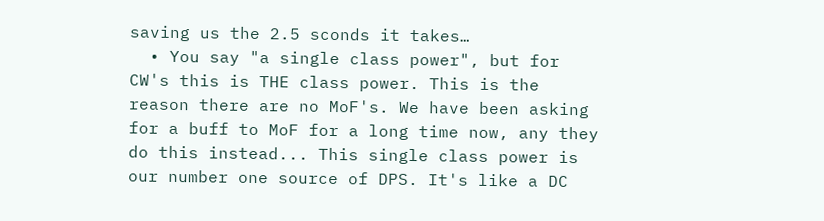saving us the 2.5 sconds it takes…
  • You say "a single class power", but for CW's this is THE class power. This is the reason there are no MoF's. We have been asking for a buff to MoF for a long time now, any they do this instead... This single class power is our number one source of DPS. It's like a DC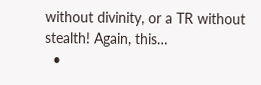without divinity, or a TR without stealth! Again, this…
  •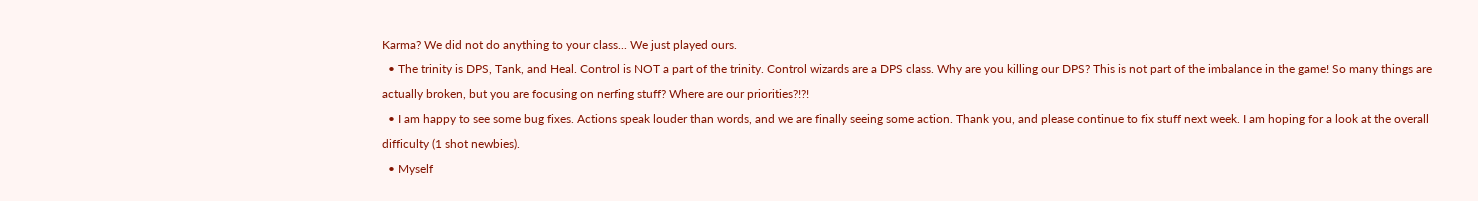Karma? We did not do anything to your class... We just played ours.
  • The trinity is DPS, Tank, and Heal. Control is NOT a part of the trinity. Control wizards are a DPS class. Why are you killing our DPS? This is not part of the imbalance in the game! So many things are actually broken, but you are focusing on nerfing stuff? Where are our priorities?!?!
  • I am happy to see some bug fixes. Actions speak louder than words, and we are finally seeing some action. Thank you, and please continue to fix stuff next week. I am hoping for a look at the overall difficulty (1 shot newbies).
  • Myself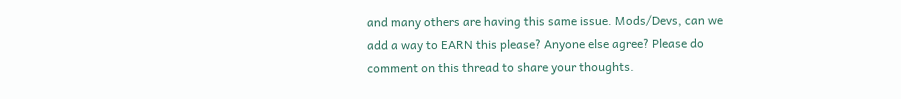and many others are having this same issue. Mods/Devs, can we add a way to EARN this please? Anyone else agree? Please do comment on this thread to share your thoughts.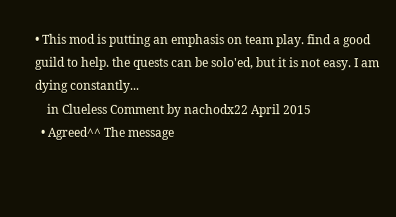• This mod is putting an emphasis on team play. find a good guild to help. the quests can be solo'ed, but it is not easy. I am dying constantly...
    in Clueless Comment by nachodx22 April 2015
  • Agreed^^ The message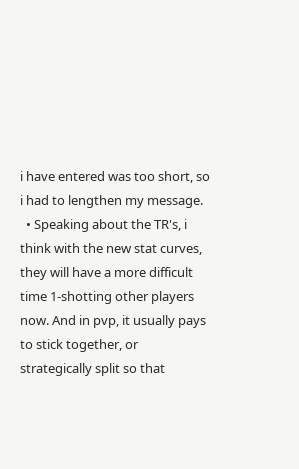i have entered was too short, so i had to lengthen my message.
  • Speaking about the TR's, i think with the new stat curves, they will have a more difficult time 1-shotting other players now. And in pvp, it usually pays to stick together, or strategically split so that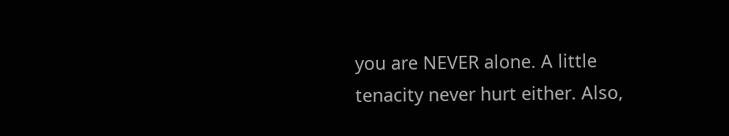you are NEVER alone. A little tenacity never hurt either. Also,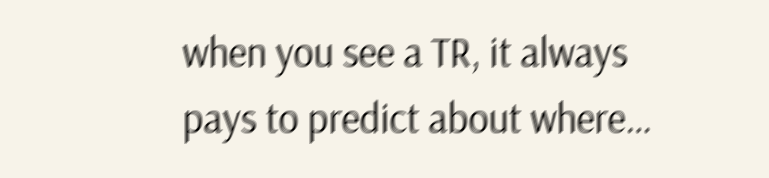when you see a TR, it always pays to predict about where…